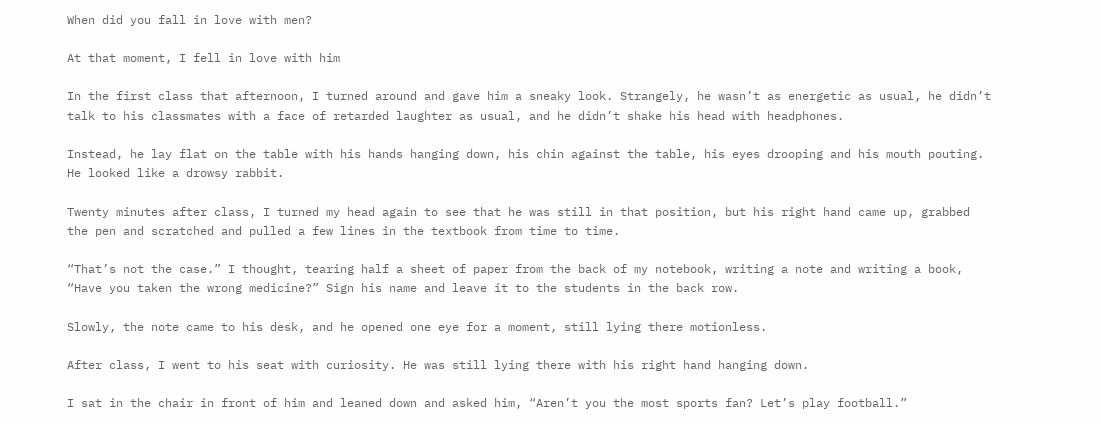When did you fall in love with men?

At that moment, I fell in love with him

In the first class that afternoon, I turned around and gave him a sneaky look. Strangely, he wasn’t as energetic as usual, he didn’t talk to his classmates with a face of retarded laughter as usual, and he didn’t shake his head with headphones.

Instead, he lay flat on the table with his hands hanging down, his chin against the table, his eyes drooping and his mouth pouting. He looked like a drowsy rabbit.

Twenty minutes after class, I turned my head again to see that he was still in that position, but his right hand came up, grabbed the pen and scratched and pulled a few lines in the textbook from time to time.

“That’s not the case.” I thought, tearing half a sheet of paper from the back of my notebook, writing a note and writing a book, “Have you taken the wrong medicine?” Sign his name and leave it to the students in the back row.

Slowly, the note came to his desk, and he opened one eye for a moment, still lying there motionless.

After class, I went to his seat with curiosity. He was still lying there with his right hand hanging down.

I sat in the chair in front of him and leaned down and asked him, “Aren’t you the most sports fan? Let’s play football.”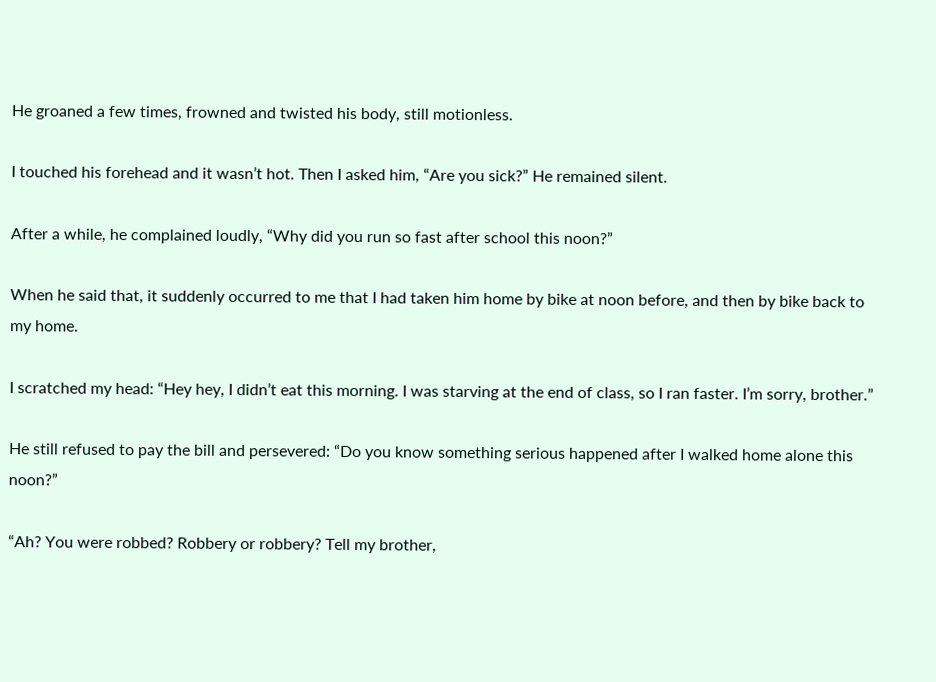He groaned a few times, frowned and twisted his body, still motionless.

I touched his forehead and it wasn’t hot. Then I asked him, “Are you sick?” He remained silent.

After a while, he complained loudly, “Why did you run so fast after school this noon?”

When he said that, it suddenly occurred to me that I had taken him home by bike at noon before, and then by bike back to my home.

I scratched my head: “Hey hey, I didn’t eat this morning. I was starving at the end of class, so I ran faster. I’m sorry, brother.”

He still refused to pay the bill and persevered: “Do you know something serious happened after I walked home alone this noon?”

“Ah? You were robbed? Robbery or robbery? Tell my brother,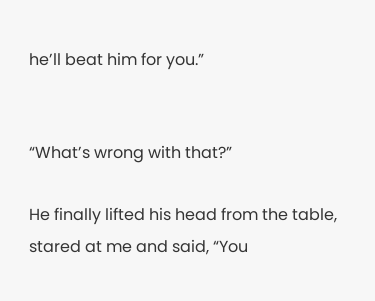he’ll beat him for you.”


“What’s wrong with that?”

He finally lifted his head from the table, stared at me and said, “You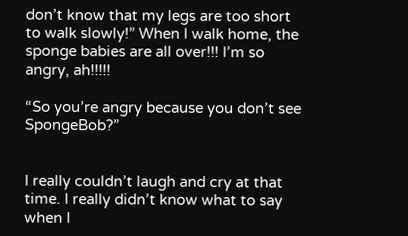don’t know that my legs are too short to walk slowly!” When I walk home, the sponge babies are all over!!! I’m so angry, ah!!!!!

“So you’re angry because you don’t see SpongeBob?”


I really couldn’t laugh and cry at that time. I really didn’t know what to say when I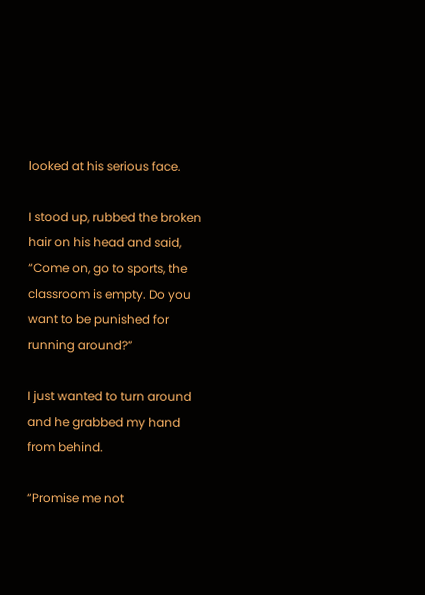looked at his serious face.

I stood up, rubbed the broken hair on his head and said, “Come on, go to sports, the classroom is empty. Do you want to be punished for running around?”

I just wanted to turn around and he grabbed my hand from behind.

“Promise me not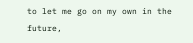to let me go on my own in the future,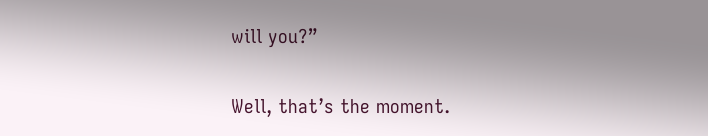will you?”

Well, that’s the moment.